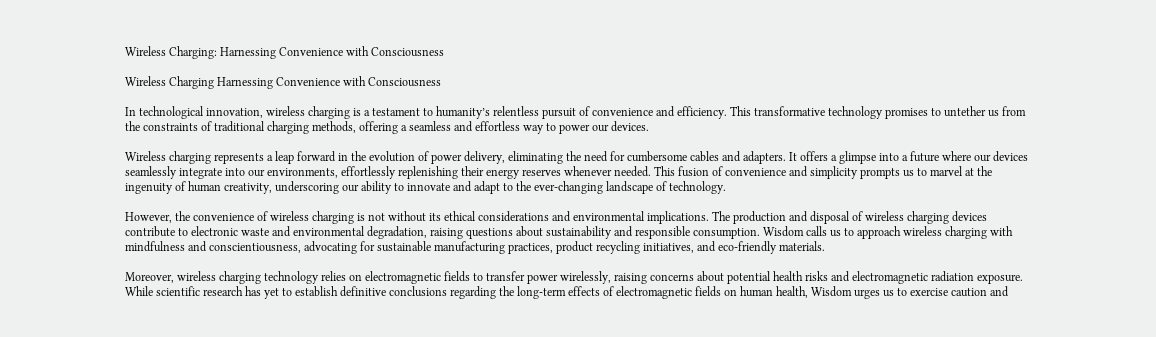Wireless Charging: Harnessing Convenience with Consciousness

Wireless Charging Harnessing Convenience with Consciousness

In technological innovation, wireless charging is a testament to humanity’s relentless pursuit of convenience and efficiency. This transformative technology promises to untether us from the constraints of traditional charging methods, offering a seamless and effortless way to power our devices.

Wireless charging represents a leap forward in the evolution of power delivery, eliminating the need for cumbersome cables and adapters. It offers a glimpse into a future where our devices seamlessly integrate into our environments, effortlessly replenishing their energy reserves whenever needed. This fusion of convenience and simplicity prompts us to marvel at the ingenuity of human creativity, underscoring our ability to innovate and adapt to the ever-changing landscape of technology.

However, the convenience of wireless charging is not without its ethical considerations and environmental implications. The production and disposal of wireless charging devices contribute to electronic waste and environmental degradation, raising questions about sustainability and responsible consumption. Wisdom calls us to approach wireless charging with mindfulness and conscientiousness, advocating for sustainable manufacturing practices, product recycling initiatives, and eco-friendly materials.

Moreover, wireless charging technology relies on electromagnetic fields to transfer power wirelessly, raising concerns about potential health risks and electromagnetic radiation exposure. While scientific research has yet to establish definitive conclusions regarding the long-term effects of electromagnetic fields on human health, Wisdom urges us to exercise caution and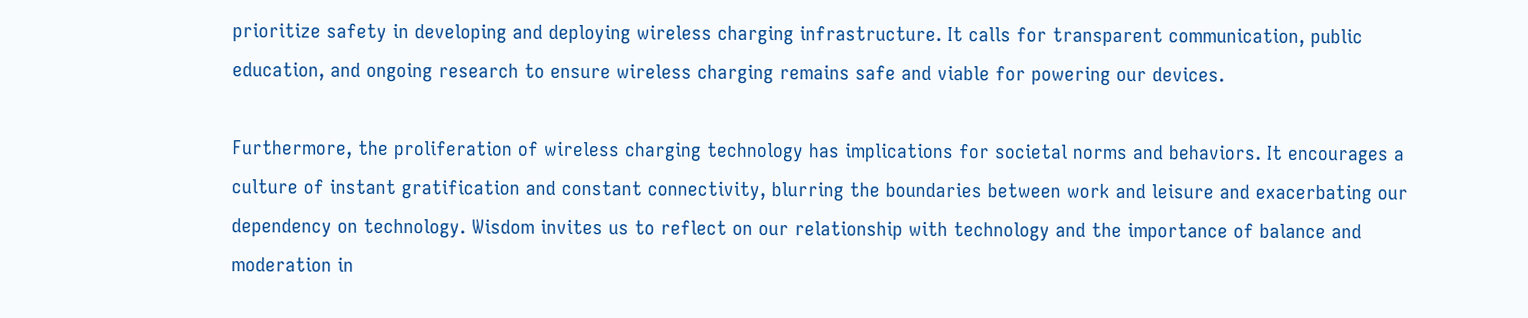prioritize safety in developing and deploying wireless charging infrastructure. It calls for transparent communication, public education, and ongoing research to ensure wireless charging remains safe and viable for powering our devices.

Furthermore, the proliferation of wireless charging technology has implications for societal norms and behaviors. It encourages a culture of instant gratification and constant connectivity, blurring the boundaries between work and leisure and exacerbating our dependency on technology. Wisdom invites us to reflect on our relationship with technology and the importance of balance and moderation in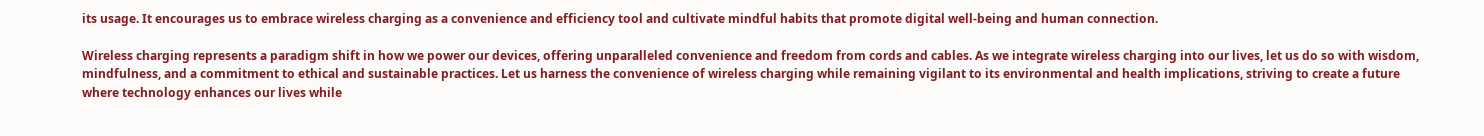its usage. It encourages us to embrace wireless charging as a convenience and efficiency tool and cultivate mindful habits that promote digital well-being and human connection.

Wireless charging represents a paradigm shift in how we power our devices, offering unparalleled convenience and freedom from cords and cables. As we integrate wireless charging into our lives, let us do so with wisdom, mindfulness, and a commitment to ethical and sustainable practices. Let us harness the convenience of wireless charging while remaining vigilant to its environmental and health implications, striving to create a future where technology enhances our lives while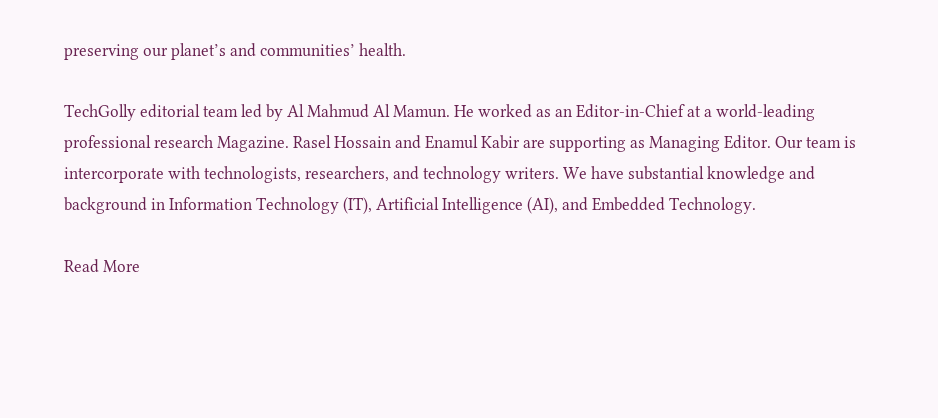preserving our planet’s and communities’ health.

TechGolly editorial team led by Al Mahmud Al Mamun. He worked as an Editor-in-Chief at a world-leading professional research Magazine. Rasel Hossain and Enamul Kabir are supporting as Managing Editor. Our team is intercorporate with technologists, researchers, and technology writers. We have substantial knowledge and background in Information Technology (IT), Artificial Intelligence (AI), and Embedded Technology.

Read More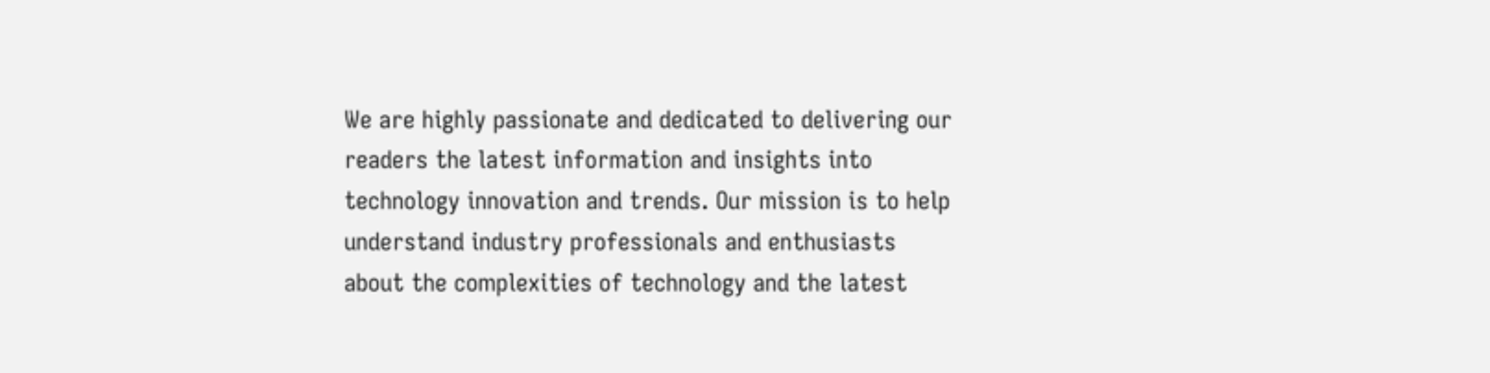We are highly passionate and dedicated to delivering our readers the latest information and insights into technology innovation and trends. Our mission is to help understand industry professionals and enthusiasts about the complexities of technology and the latest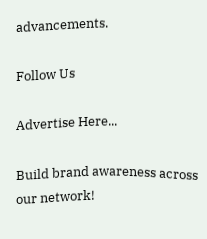advancements.

Follow Us

Advertise Here...

Build brand awareness across our network!